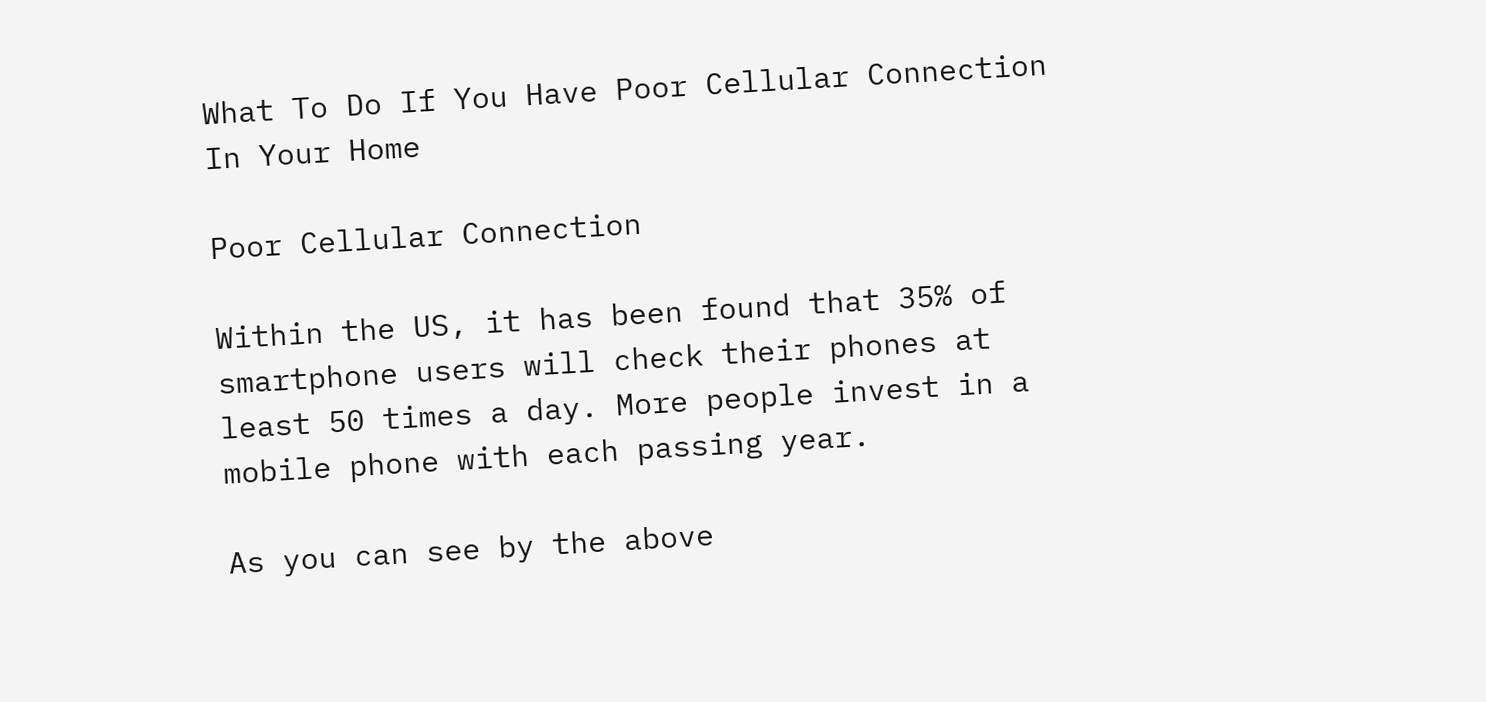What To Do If You Have Poor Cellular Connection In Your Home

Poor Cellular Connection

Within the US, it has been found that 35% of smartphone users will check their phones at least 50 times a day. More people invest in a mobile phone with each passing year.

As you can see by the above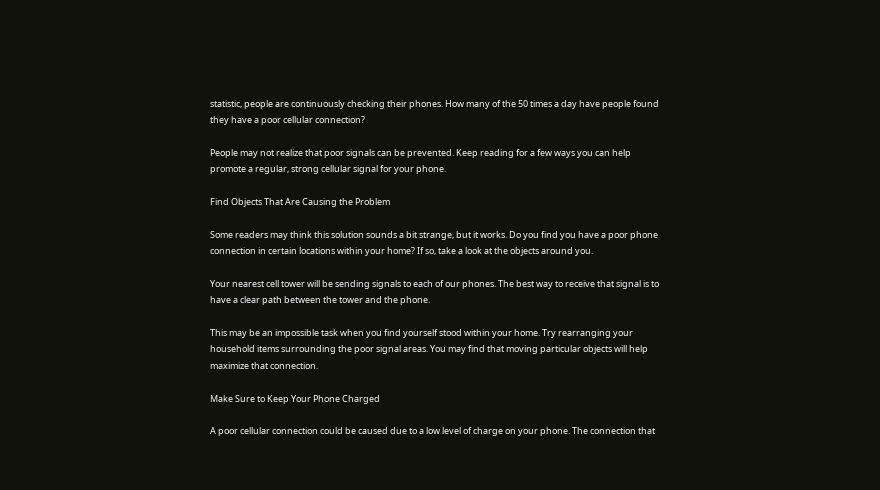statistic, people are continuously checking their phones. How many of the 50 times a day have people found they have a poor cellular connection?

People may not realize that poor signals can be prevented. Keep reading for a few ways you can help promote a regular, strong cellular signal for your phone.

Find Objects That Are Causing the Problem

Some readers may think this solution sounds a bit strange, but it works. Do you find you have a poor phone connection in certain locations within your home? If so, take a look at the objects around you.

Your nearest cell tower will be sending signals to each of our phones. The best way to receive that signal is to have a clear path between the tower and the phone.

This may be an impossible task when you find yourself stood within your home. Try rearranging your household items surrounding the poor signal areas. You may find that moving particular objects will help maximize that connection.

Make Sure to Keep Your Phone Charged

A poor cellular connection could be caused due to a low level of charge on your phone. The connection that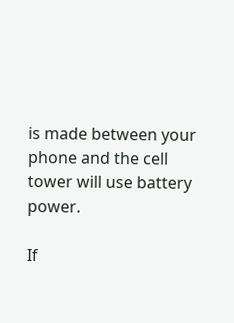is made between your phone and the cell tower will use battery power.

If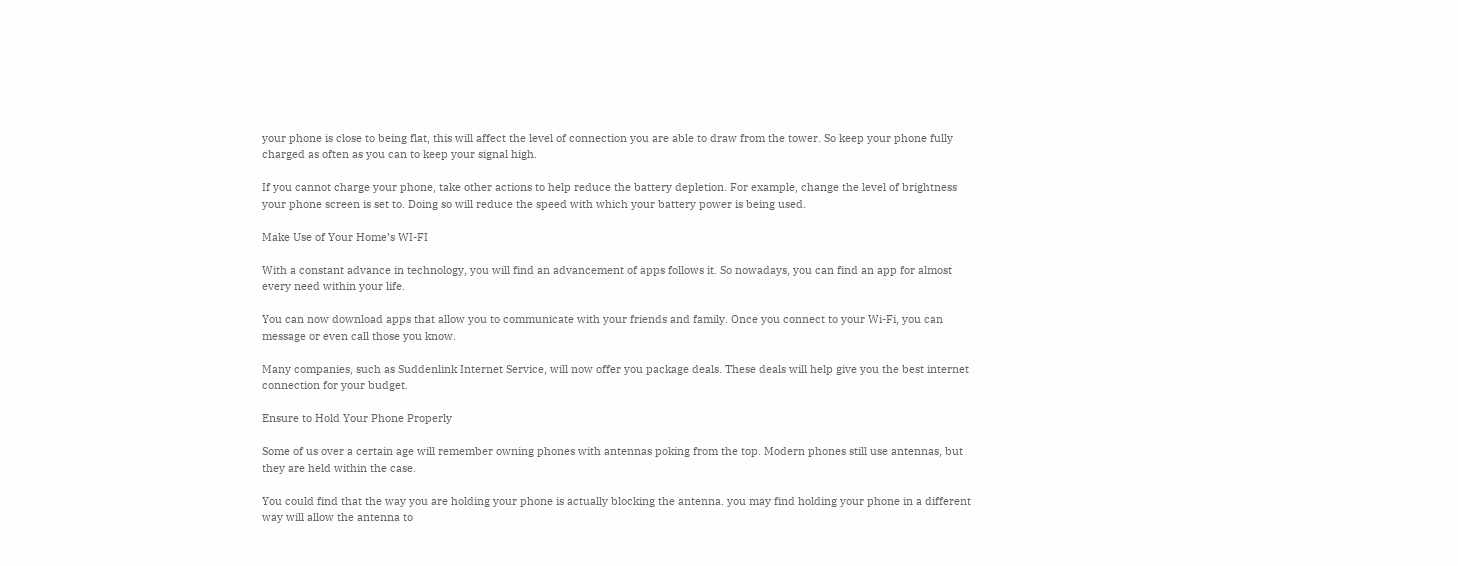your phone is close to being flat, this will affect the level of connection you are able to draw from the tower. So keep your phone fully charged as often as you can to keep your signal high.

If you cannot charge your phone, take other actions to help reduce the battery depletion. For example, change the level of brightness your phone screen is set to. Doing so will reduce the speed with which your battery power is being used.

Make Use of Your Home’s WI-FI

With a constant advance in technology, you will find an advancement of apps follows it. So nowadays, you can find an app for almost every need within your life.

You can now download apps that allow you to communicate with your friends and family. Once you connect to your Wi-Fi, you can message or even call those you know.

Many companies, such as Suddenlink Internet Service, will now offer you package deals. These deals will help give you the best internet connection for your budget.

Ensure to Hold Your Phone Properly

Some of us over a certain age will remember owning phones with antennas poking from the top. Modern phones still use antennas, but they are held within the case.

You could find that the way you are holding your phone is actually blocking the antenna. you may find holding your phone in a different way will allow the antenna to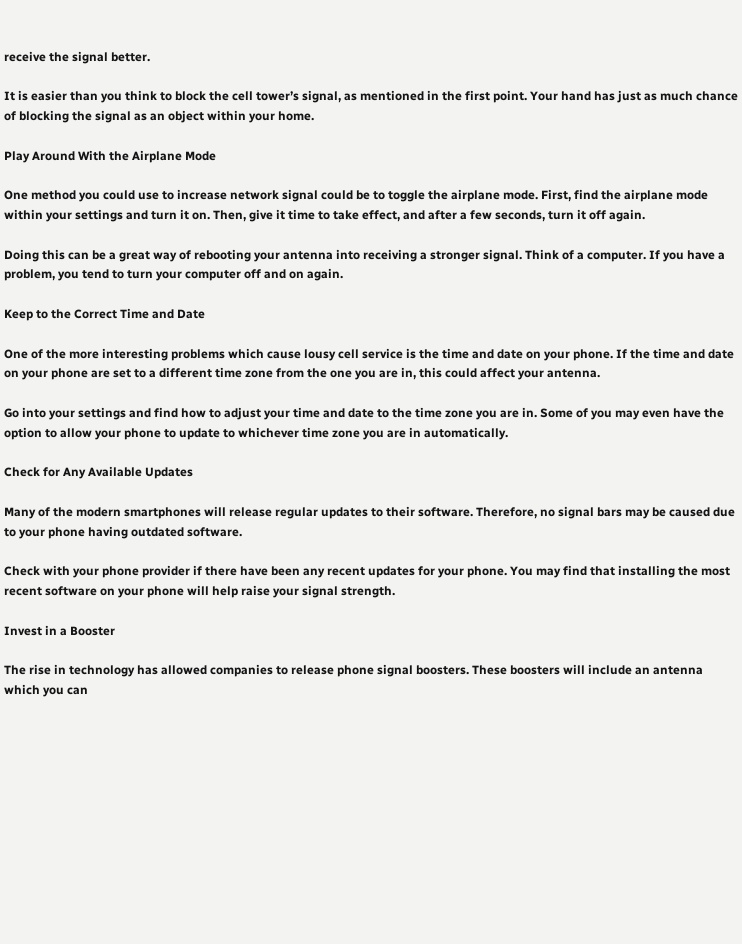receive the signal better.

It is easier than you think to block the cell tower’s signal, as mentioned in the first point. Your hand has just as much chance of blocking the signal as an object within your home.

Play Around With the Airplane Mode

One method you could use to increase network signal could be to toggle the airplane mode. First, find the airplane mode within your settings and turn it on. Then, give it time to take effect, and after a few seconds, turn it off again.

Doing this can be a great way of rebooting your antenna into receiving a stronger signal. Think of a computer. If you have a problem, you tend to turn your computer off and on again.

Keep to the Correct Time and Date

One of the more interesting problems which cause lousy cell service is the time and date on your phone. If the time and date on your phone are set to a different time zone from the one you are in, this could affect your antenna.

Go into your settings and find how to adjust your time and date to the time zone you are in. Some of you may even have the option to allow your phone to update to whichever time zone you are in automatically.

Check for Any Available Updates

Many of the modern smartphones will release regular updates to their software. Therefore, no signal bars may be caused due to your phone having outdated software.

Check with your phone provider if there have been any recent updates for your phone. You may find that installing the most recent software on your phone will help raise your signal strength.

Invest in a Booster

The rise in technology has allowed companies to release phone signal boosters. These boosters will include an antenna which you can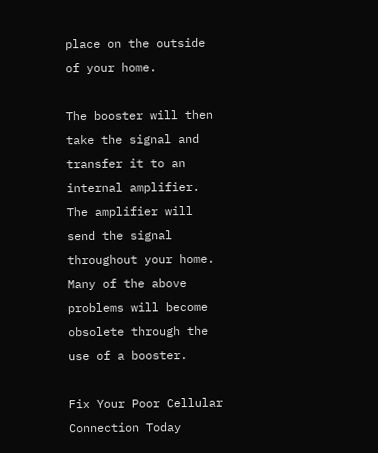place on the outside of your home.

The booster will then take the signal and transfer it to an internal amplifier. The amplifier will send the signal throughout your home. Many of the above problems will become obsolete through the use of a booster.

Fix Your Poor Cellular Connection Today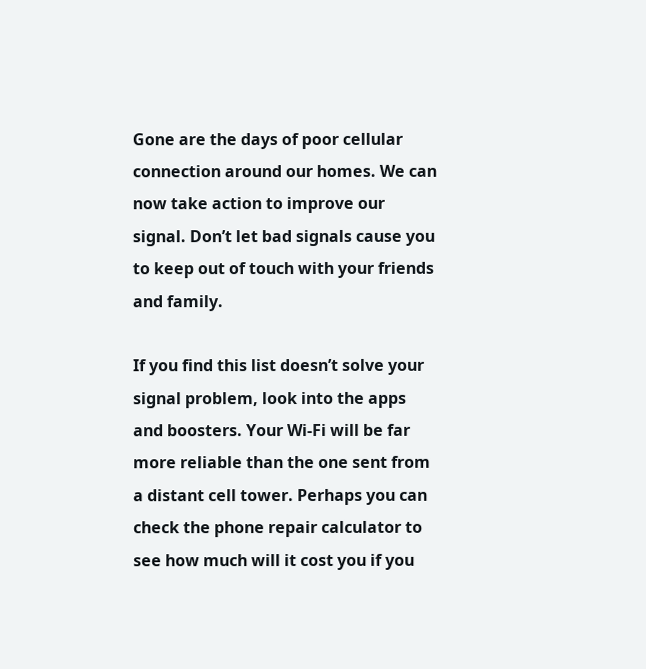Gone are the days of poor cellular connection around our homes. We can now take action to improve our signal. Don’t let bad signals cause you to keep out of touch with your friends and family.

If you find this list doesn’t solve your signal problem, look into the apps and boosters. Your Wi-Fi will be far more reliable than the one sent from a distant cell tower. Perhaps you can check the phone repair calculator to see how much will it cost you if you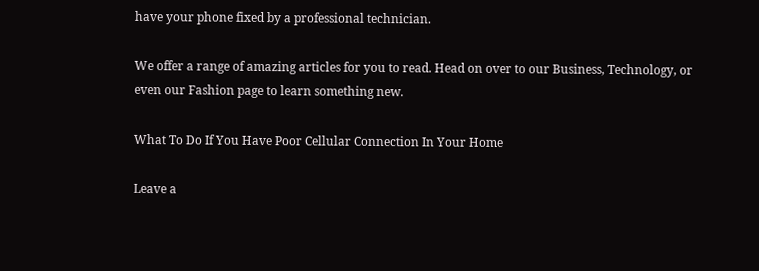have your phone fixed by a professional technician.

We offer a range of amazing articles for you to read. Head on over to our Business, Technology, or even our Fashion page to learn something new.

What To Do If You Have Poor Cellular Connection In Your Home

Leave a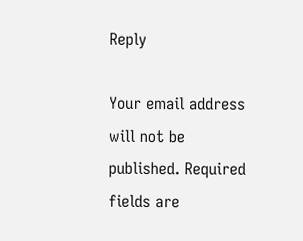Reply

Your email address will not be published. Required fields are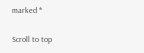marked *

Scroll to top